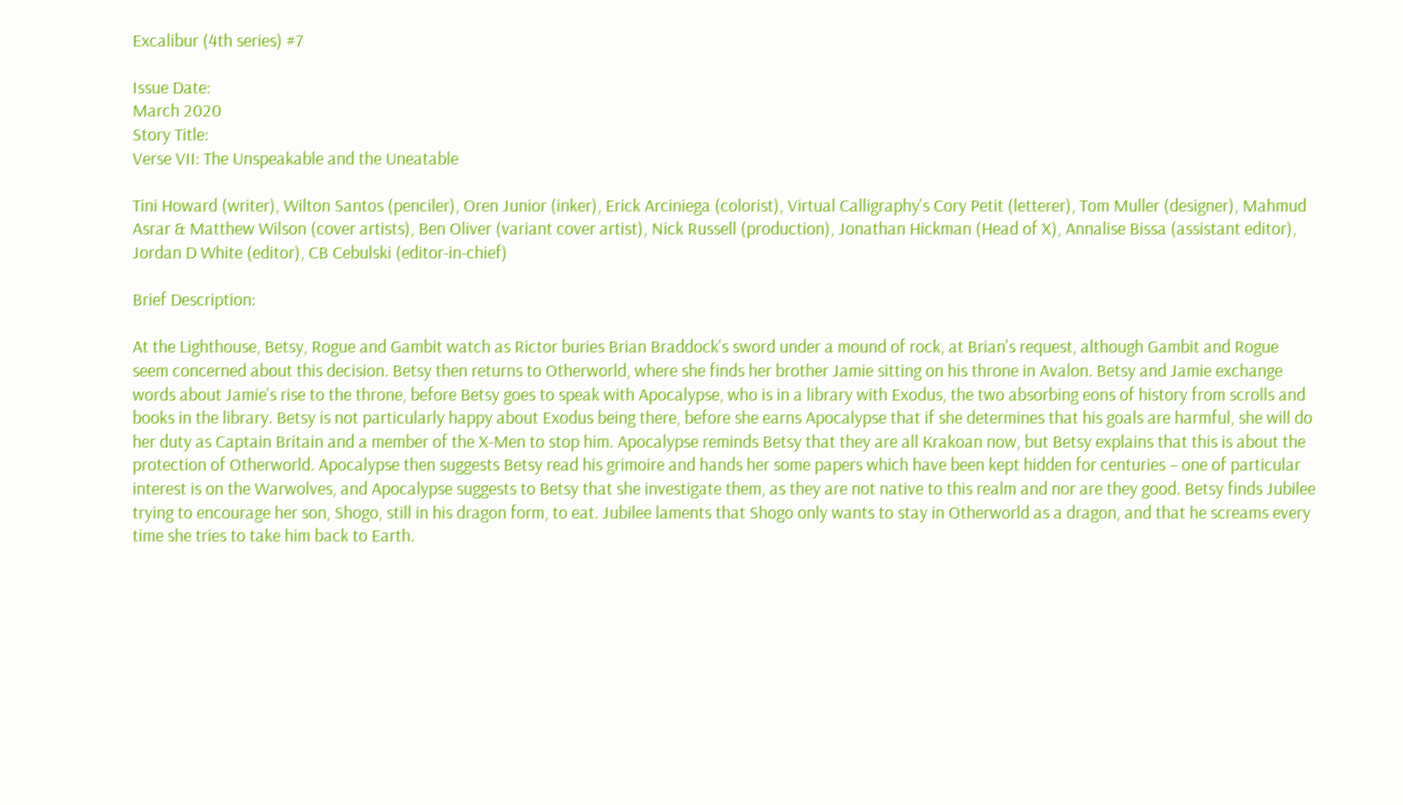Excalibur (4th series) #7

Issue Date:
March 2020
Story Title:
Verse VII: The Unspeakable and the Uneatable

Tini Howard (writer), Wilton Santos (penciler), Oren Junior (inker), Erick Arciniega (colorist), Virtual Calligraphy's Cory Petit (letterer), Tom Muller (designer), Mahmud Asrar & Matthew Wilson (cover artists), Ben Oliver (variant cover artist), Nick Russell (production), Jonathan Hickman (Head of X), Annalise Bissa (assistant editor), Jordan D White (editor), CB Cebulski (editor-in-chief)

Brief Description:

At the Lighthouse, Betsy, Rogue and Gambit watch as Rictor buries Brian Braddock's sword under a mound of rock, at Brian's request, although Gambit and Rogue seem concerned about this decision. Betsy then returns to Otherworld, where she finds her brother Jamie sitting on his throne in Avalon. Betsy and Jamie exchange words about Jamie's rise to the throne, before Betsy goes to speak with Apocalypse, who is in a library with Exodus, the two absorbing eons of history from scrolls and books in the library. Betsy is not particularly happy about Exodus being there, before she earns Apocalypse that if she determines that his goals are harmful, she will do her duty as Captain Britain and a member of the X-Men to stop him. Apocalypse reminds Betsy that they are all Krakoan now, but Betsy explains that this is about the protection of Otherworld. Apocalypse then suggests Betsy read his grimoire and hands her some papers which have been kept hidden for centuries – one of particular interest is on the Warwolves, and Apocalypse suggests to Betsy that she investigate them, as they are not native to this realm and nor are they good. Betsy finds Jubilee trying to encourage her son, Shogo, still in his dragon form, to eat. Jubilee laments that Shogo only wants to stay in Otherworld as a dragon, and that he screams every time she tries to take him back to Earth.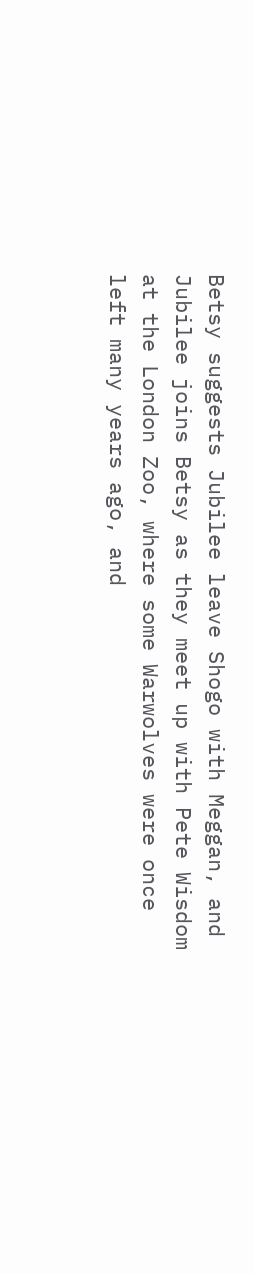Betsy suggests Jubilee leave Shogo with Meggan, and Jubilee joins Betsy as they meet up with Pete Wisdom at the London Zoo, where some Warwolves were once left many years ago, and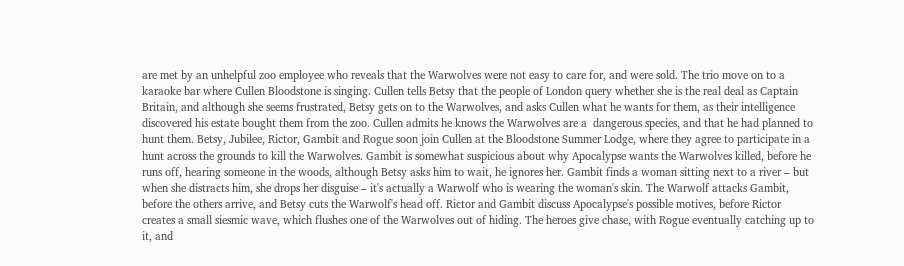are met by an unhelpful zoo employee who reveals that the Warwolves were not easy to care for, and were sold. The trio move on to a karaoke bar where Cullen Bloodstone is singing. Cullen tells Betsy that the people of London query whether she is the real deal as Captain Britain, and although she seems frustrated, Betsy gets on to the Warwolves, and asks Cullen what he wants for them, as their intelligence discovered his estate bought them from the zoo. Cullen admits he knows the Warwolves are a  dangerous species, and that he had planned to hunt them. Betsy, Jubilee, Rictor, Gambit and Rogue soon join Cullen at the Bloodstone Summer Lodge, where they agree to participate in a hunt across the grounds to kill the Warwolves. Gambit is somewhat suspicious about why Apocalypse wants the Warwolves killed, before he runs off, hearing someone in the woods, although Betsy asks him to wait, he ignores her. Gambit finds a woman sitting next to a river – but when she distracts him, she drops her disguise – it's actually a Warwolf who is wearing the woman's skin. The Warwolf attacks Gambit, before the others arrive, and Betsy cuts the Warwolf's head off. Rictor and Gambit discuss Apocalypse's possible motives, before Rictor creates a small siesmic wave, which flushes one of the Warwolves out of hiding. The heroes give chase, with Rogue eventually catching up to it, and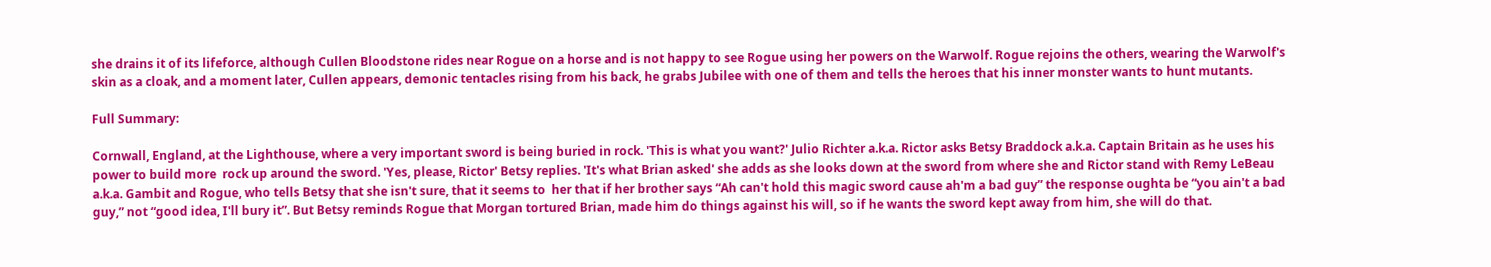she drains it of its lifeforce, although Cullen Bloodstone rides near Rogue on a horse and is not happy to see Rogue using her powers on the Warwolf. Rogue rejoins the others, wearing the Warwolf's skin as a cloak, and a moment later, Cullen appears, demonic tentacles rising from his back, he grabs Jubilee with one of them and tells the heroes that his inner monster wants to hunt mutants.

Full Summary:

Cornwall, England, at the Lighthouse, where a very important sword is being buried in rock. 'This is what you want?' Julio Richter a.k.a. Rictor asks Betsy Braddock a.k.a. Captain Britain as he uses his power to build more  rock up around the sword. 'Yes, please, Rictor' Betsy replies. 'It's what Brian asked' she adds as she looks down at the sword from where she and Rictor stand with Remy LeBeau a.k.a. Gambit and Rogue, who tells Betsy that she isn't sure, that it seems to  her that if her brother says “Ah can't hold this magic sword cause ah'm a bad guy” the response oughta be “you ain't a bad guy,” not “good idea, I'll bury it”. But Betsy reminds Rogue that Morgan tortured Brian, made him do things against his will, so if he wants the sword kept away from him, she will do that.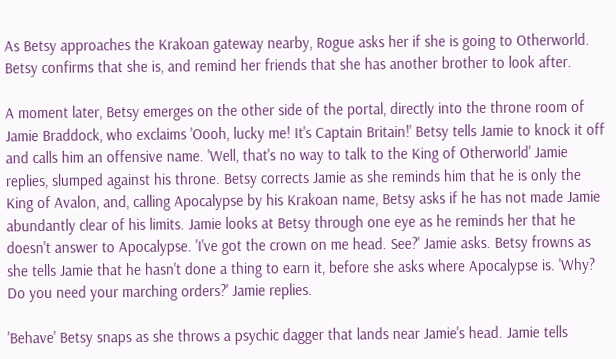As Betsy approaches the Krakoan gateway nearby, Rogue asks her if she is going to Otherworld. Betsy confirms that she is, and remind her friends that she has another brother to look after.

A moment later, Betsy emerges on the other side of the portal, directly into the throne room of Jamie Braddock, who exclaims 'Oooh, lucky me! It's Captain Britain!' Betsy tells Jamie to knock it off and calls him an offensive name. 'Well, that's no way to talk to the King of Otherworld' Jamie replies, slumped against his throne. Betsy corrects Jamie as she reminds him that he is only the King of Avalon, and, calling Apocalypse by his Krakoan name, Betsy asks if he has not made Jamie abundantly clear of his limits. Jamie looks at Betsy through one eye as he reminds her that he doesn't answer to Apocalypse. 'I've got the crown on me head. See?' Jamie asks. Betsy frowns as she tells Jamie that he hasn't done a thing to earn it, before she asks where Apocalypse is. 'Why? Do you need your marching orders?' Jamie replies.

'Behave' Betsy snaps as she throws a psychic dagger that lands near Jamie's head. Jamie tells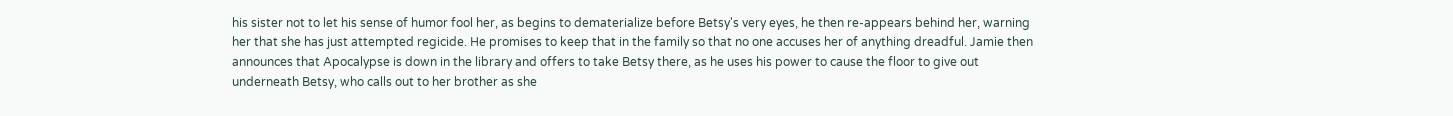his sister not to let his sense of humor fool her, as begins to dematerialize before Betsy's very eyes, he then re-appears behind her, warning her that she has just attempted regicide. He promises to keep that in the family so that no one accuses her of anything dreadful. Jamie then announces that Apocalypse is down in the library and offers to take Betsy there, as he uses his power to cause the floor to give out underneath Betsy, who calls out to her brother as she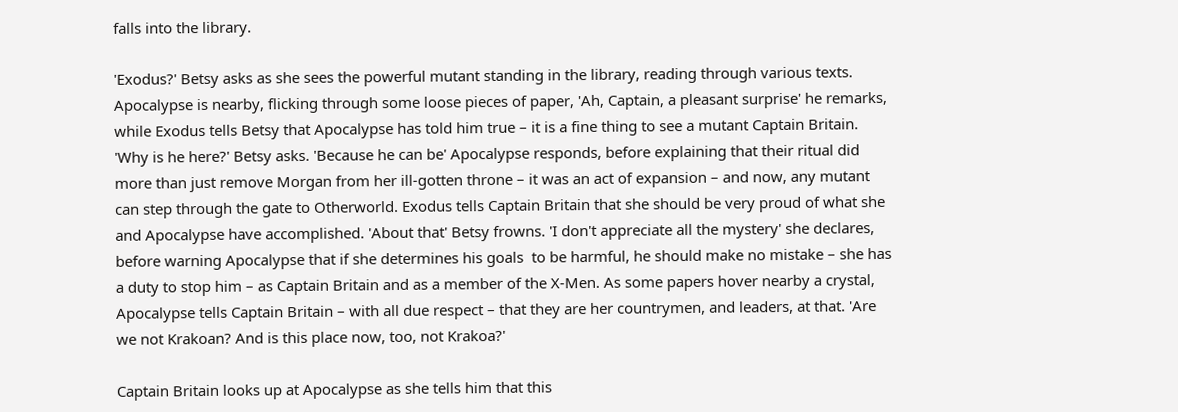falls into the library.

'Exodus?' Betsy asks as she sees the powerful mutant standing in the library, reading through various texts. Apocalypse is nearby, flicking through some loose pieces of paper, 'Ah, Captain, a pleasant surprise' he remarks, while Exodus tells Betsy that Apocalypse has told him true – it is a fine thing to see a mutant Captain Britain. 'Why is he here?' Betsy asks. 'Because he can be' Apocalypse responds, before explaining that their ritual did more than just remove Morgan from her ill-gotten throne – it was an act of expansion – and now, any mutant can step through the gate to Otherworld. Exodus tells Captain Britain that she should be very proud of what she and Apocalypse have accomplished. 'About that' Betsy frowns. 'I don't appreciate all the mystery' she declares, before warning Apocalypse that if she determines his goals  to be harmful, he should make no mistake – she has a duty to stop him – as Captain Britain and as a member of the X-Men. As some papers hover nearby a crystal, Apocalypse tells Captain Britain – with all due respect – that they are her countrymen, and leaders, at that. 'Are we not Krakoan? And is this place now, too, not Krakoa?'

Captain Britain looks up at Apocalypse as she tells him that this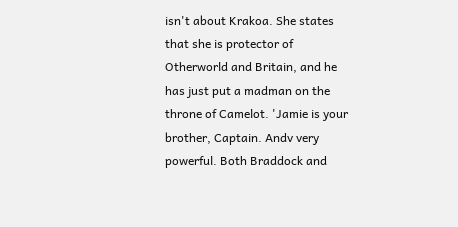isn't about Krakoa. She states that she is protector of Otherworld and Britain, and he has just put a madman on the throne of Camelot. 'Jamie is your brother, Captain. Andv very powerful. Both Braddock and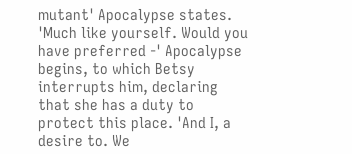mutant' Apocalypse states. 'Much like yourself. Would you have preferred -' Apocalypse begins, to which Betsy interrupts him, declaring that she has a duty to protect this place. 'And I, a desire to. We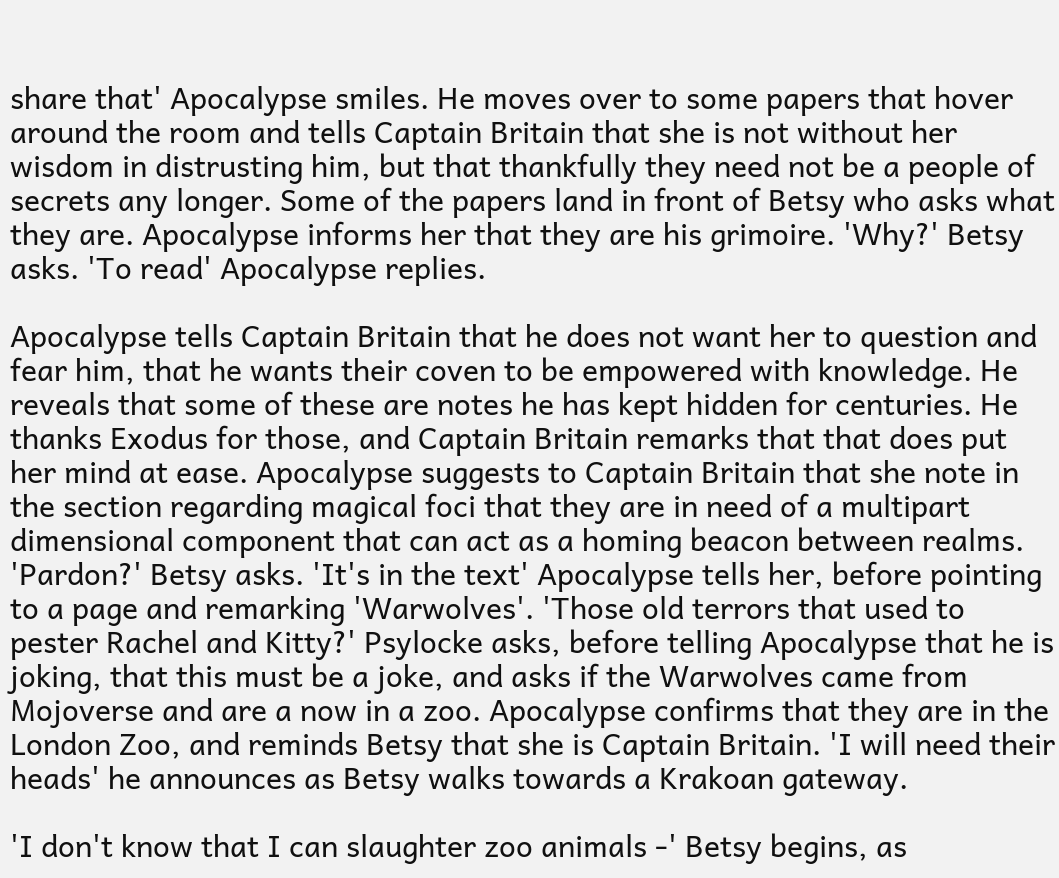share that' Apocalypse smiles. He moves over to some papers that hover around the room and tells Captain Britain that she is not without her wisdom in distrusting him, but that thankfully they need not be a people of secrets any longer. Some of the papers land in front of Betsy who asks what they are. Apocalypse informs her that they are his grimoire. 'Why?' Betsy asks. 'To read' Apocalypse replies.

Apocalypse tells Captain Britain that he does not want her to question and fear him, that he wants their coven to be empowered with knowledge. He reveals that some of these are notes he has kept hidden for centuries. He thanks Exodus for those, and Captain Britain remarks that that does put her mind at ease. Apocalypse suggests to Captain Britain that she note in the section regarding magical foci that they are in need of a multipart dimensional component that can act as a homing beacon between realms. 'Pardon?' Betsy asks. 'It's in the text' Apocalypse tells her, before pointing to a page and remarking 'Warwolves'. 'Those old terrors that used to pester Rachel and Kitty?' Psylocke asks, before telling Apocalypse that he is joking, that this must be a joke, and asks if the Warwolves came from Mojoverse and are a now in a zoo. Apocalypse confirms that they are in the London Zoo, and reminds Betsy that she is Captain Britain. 'I will need their heads' he announces as Betsy walks towards a Krakoan gateway.

'I don't know that I can slaughter zoo animals -' Betsy begins, as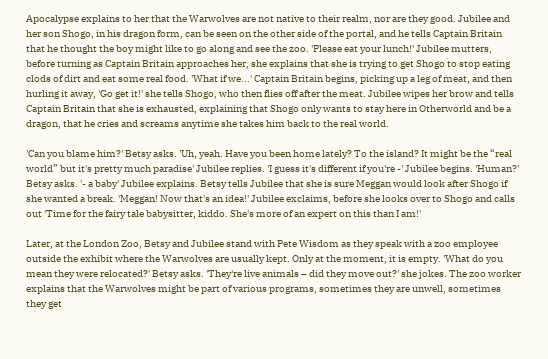Apocalypse explains to her that the Warwolves are not native to their realm, nor are they good. Jubilee and her son Shogo, in his dragon form, can be seen on the other side of the portal, and he tells Captain Britain that he thought the boy might like to go along and see the zoo. 'Please eat your lunch!' Jubilee mutters, before turning as Captain Britain approaches her, she explains that she is trying to get Shogo to stop eating clods of dirt and eat some real food. 'What if we...' Captain Britain begins, picking up a leg of meat, and then hurling it away, 'Go get it!' she tells Shogo, who then flies off after the meat. Jubilee wipes her brow and tells Captain Britain that she is exhausted, explaining that Shogo only wants to stay here in Otherworld and be a dragon, that he cries and screams anytime she takes him back to the real world.

'Can you blame him?' Betsy asks. 'Uh, yeah. Have you been home lately? To the island? It might be the “real world” but it's pretty much paradise' Jubilee replies. 'I guess it's different if you're -' Jubilee begins. 'Human?' Betsy asks. '- a baby' Jubilee explains. Betsy tells Jubilee that she is sure Meggan would look after Shogo if she wanted a break. 'Meggan! Now that's an idea!' Jubilee exclaims, before she looks over to Shogo and calls out 'Time for the fairy tale babysitter, kiddo. She's more of an expert on this than I am!'

Later, at the London Zoo, Betsy and Jubilee stand with Pete Wisdom as they speak with a zoo employee outside the exhibit where the Warwolves are usually kept. Only at the moment, it is empty. 'What do you mean they were relocated?' Betsy asks. 'They're live animals – did they move out?' she jokes. The zoo worker explains that the Warwolves might be part of various programs, sometimes they are unwell, sometimes they get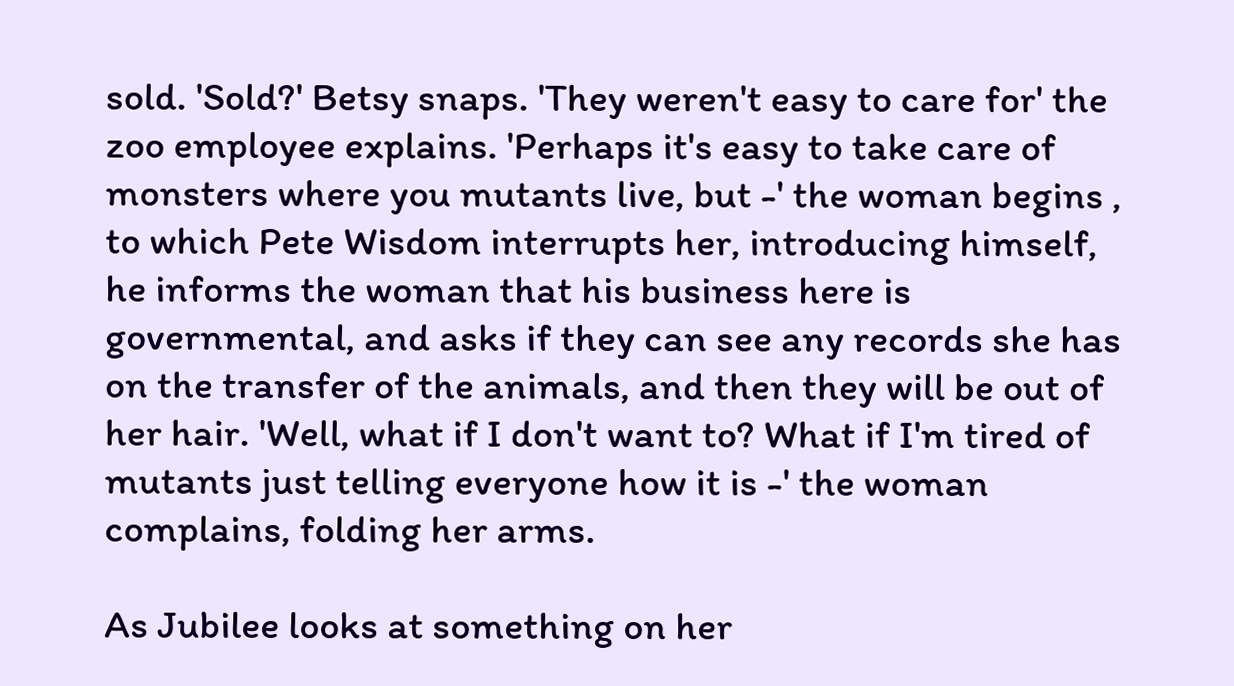sold. 'Sold?' Betsy snaps. 'They weren't easy to care for' the zoo employee explains. 'Perhaps it's easy to take care of monsters where you mutants live, but -' the woman begins , to which Pete Wisdom interrupts her, introducing himself, he informs the woman that his business here is governmental, and asks if they can see any records she has on the transfer of the animals, and then they will be out of her hair. 'Well, what if I don't want to? What if I'm tired of mutants just telling everyone how it is -' the woman complains, folding her arms.

As Jubilee looks at something on her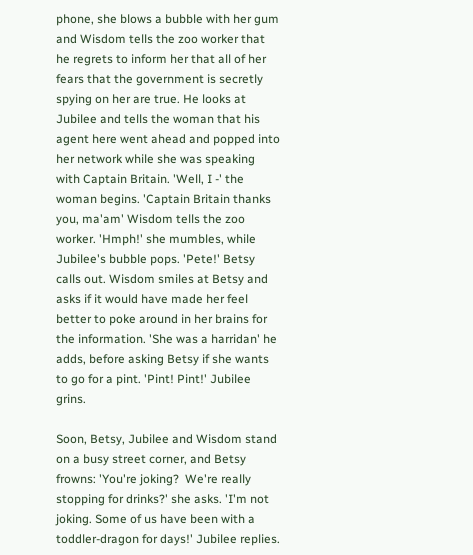phone, she blows a bubble with her gum and Wisdom tells the zoo worker that he regrets to inform her that all of her fears that the government is secretly spying on her are true. He looks at Jubilee and tells the woman that his agent here went ahead and popped into her network while she was speaking with Captain Britain. 'Well, I -' the woman begins. 'Captain Britain thanks you, ma'am' Wisdom tells the zoo worker. 'Hmph!' she mumbles, while Jubilee's bubble pops. 'Pete!' Betsy calls out. Wisdom smiles at Betsy and asks if it would have made her feel better to poke around in her brains for the information. 'She was a harridan' he adds, before asking Betsy if she wants to go for a pint. 'Pint! Pint!' Jubilee grins.

Soon, Betsy, Jubilee and Wisdom stand on a busy street corner, and Betsy frowns: 'You're joking?  We're really stopping for drinks?' she asks. 'I'm not joking. Some of us have been with a toddler-dragon for days!' Jubilee replies.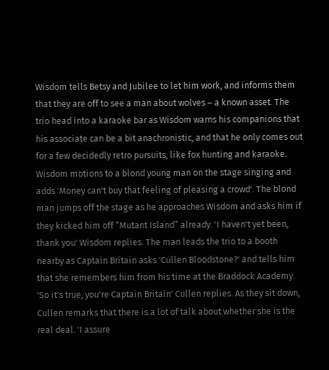Wisdom tells Betsy and Jubilee to let him work, and informs them that they are off to see a man about wolves – a known asset. The trio head into a karaoke bar as Wisdom warns his companions that his associate can be a bit anachronistic, and that he only comes out for a few decidedly retro pursuits, like fox hunting and karaoke. Wisdom motions to a blond young man on the stage singing and adds 'Money can't buy that feeling of pleasing a crowd'. The blond man jumps off the stage as he approaches Wisdom and asks him if they kicked him off “Mutant Island” already. 'I haven't yet been, thank you' Wisdom replies. The man leads the trio to a booth nearby as Captain Britain asks 'Cullen Bloodstone?' and tells him that she remembers him from his time at the Braddock Academy. 'So it's true, you're Captain Britain' Cullen replies. As they sit down, Cullen remarks that there is a lot of talk about whether she is the real deal. 'I assure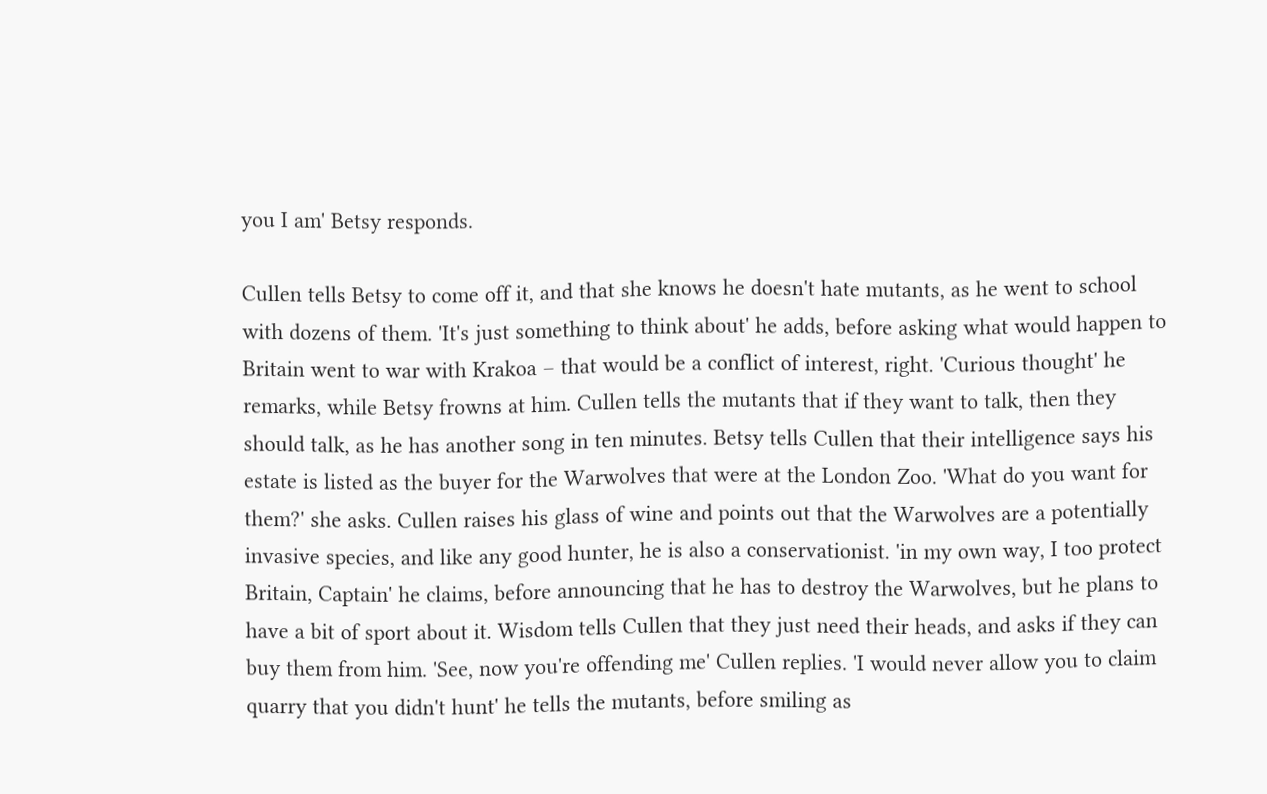you I am' Betsy responds.

Cullen tells Betsy to come off it, and that she knows he doesn't hate mutants, as he went to school with dozens of them. 'It's just something to think about' he adds, before asking what would happen to Britain went to war with Krakoa – that would be a conflict of interest, right. 'Curious thought' he remarks, while Betsy frowns at him. Cullen tells the mutants that if they want to talk, then they should talk, as he has another song in ten minutes. Betsy tells Cullen that their intelligence says his estate is listed as the buyer for the Warwolves that were at the London Zoo. 'What do you want for them?' she asks. Cullen raises his glass of wine and points out that the Warwolves are a potentially invasive species, and like any good hunter, he is also a conservationist. 'in my own way, I too protect Britain, Captain' he claims, before announcing that he has to destroy the Warwolves, but he plans to have a bit of sport about it. Wisdom tells Cullen that they just need their heads, and asks if they can buy them from him. 'See, now you're offending me' Cullen replies. 'I would never allow you to claim quarry that you didn't hunt' he tells the mutants, before smiling as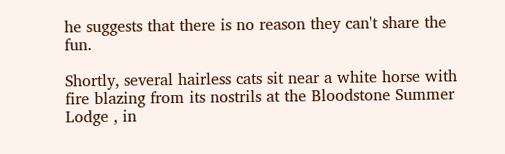he suggests that there is no reason they can't share the fun.

Shortly, several hairless cats sit near a white horse with fire blazing from its nostrils at the Bloodstone Summer Lodge , in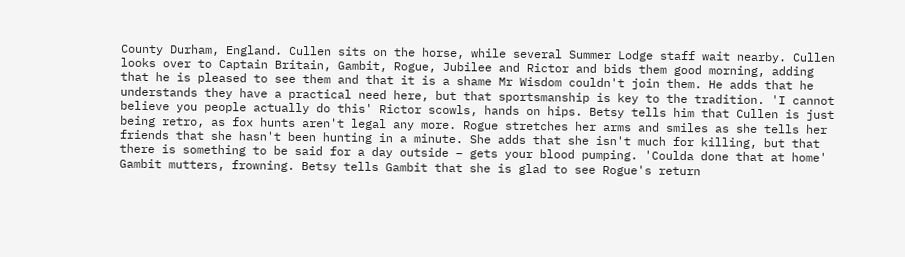County Durham, England. Cullen sits on the horse, while several Summer Lodge staff wait nearby. Cullen looks over to Captain Britain, Gambit, Rogue, Jubilee and Rictor and bids them good morning, adding that he is pleased to see them and that it is a shame Mr Wisdom couldn't join them. He adds that he understands they have a practical need here, but that sportsmanship is key to the tradition. 'I cannot believe you people actually do this' Rictor scowls, hands on hips. Betsy tells him that Cullen is just being retro, as fox hunts aren't legal any more. Rogue stretches her arms and smiles as she tells her friends that she hasn't been hunting in a minute. She adds that she isn't much for killing, but that there is something to be said for a day outside – gets your blood pumping. 'Coulda done that at home' Gambit mutters, frowning. Betsy tells Gambit that she is glad to see Rogue's return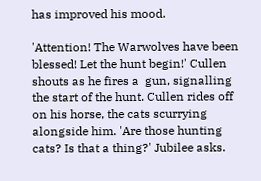has improved his mood.

'Attention! The Warwolves have been blessed! Let the hunt begin!' Cullen shouts as he fires a  gun, signalling the start of the hunt. Cullen rides off on his horse, the cats scurrying alongside him. 'Are those hunting cats? Is that a thing?' Jubilee asks.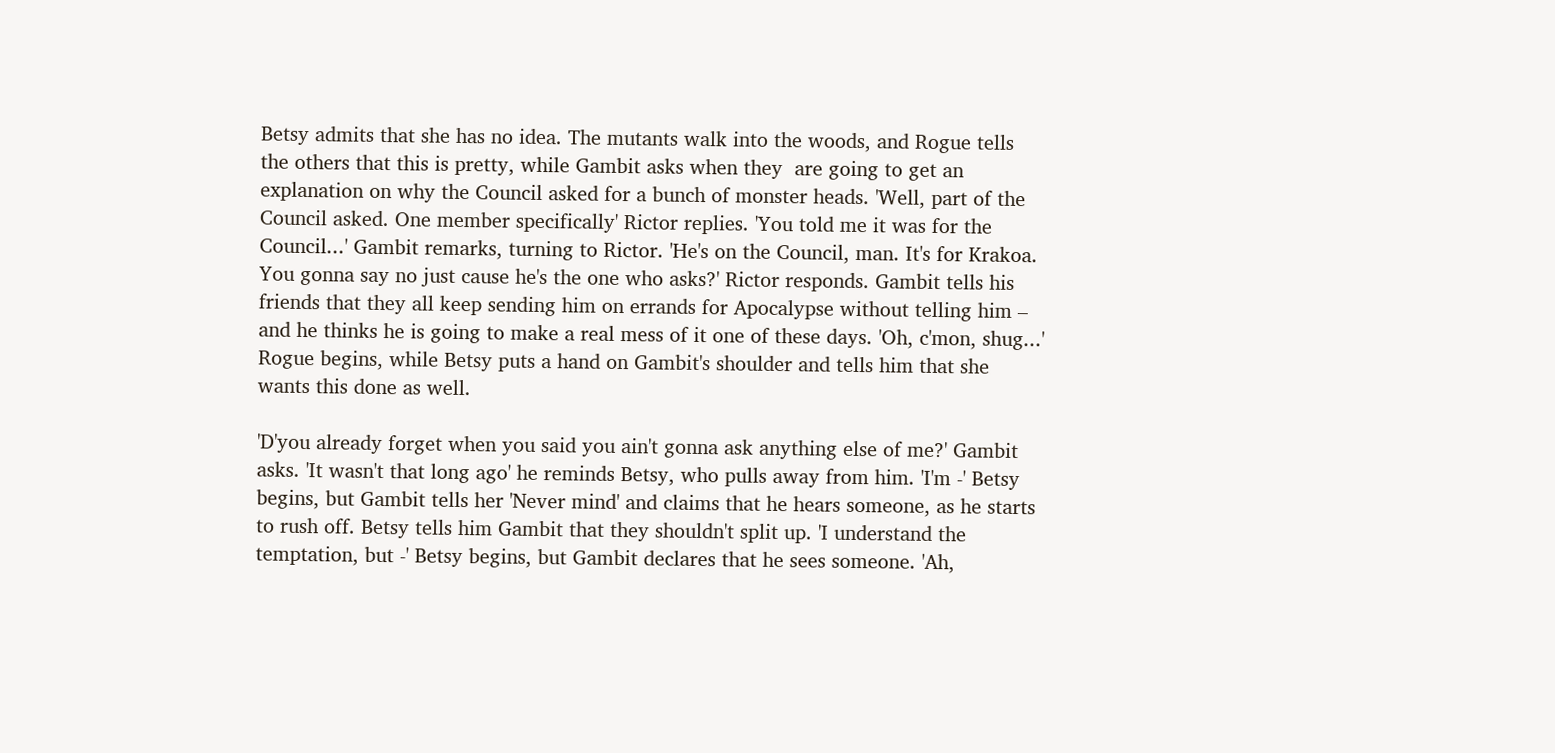Betsy admits that she has no idea. The mutants walk into the woods, and Rogue tells the others that this is pretty, while Gambit asks when they  are going to get an explanation on why the Council asked for a bunch of monster heads. 'Well, part of the Council asked. One member specifically' Rictor replies. 'You told me it was for the Council...' Gambit remarks, turning to Rictor. 'He's on the Council, man. It's for Krakoa. You gonna say no just cause he's the one who asks?' Rictor responds. Gambit tells his friends that they all keep sending him on errands for Apocalypse without telling him – and he thinks he is going to make a real mess of it one of these days. 'Oh, c'mon, shug...' Rogue begins, while Betsy puts a hand on Gambit's shoulder and tells him that she wants this done as well.

'D'you already forget when you said you ain't gonna ask anything else of me?' Gambit asks. 'It wasn't that long ago' he reminds Betsy, who pulls away from him. 'I'm -' Betsy begins, but Gambit tells her 'Never mind' and claims that he hears someone, as he starts to rush off. Betsy tells him Gambit that they shouldn't split up. 'I understand the temptation, but -' Betsy begins, but Gambit declares that he sees someone. 'Ah,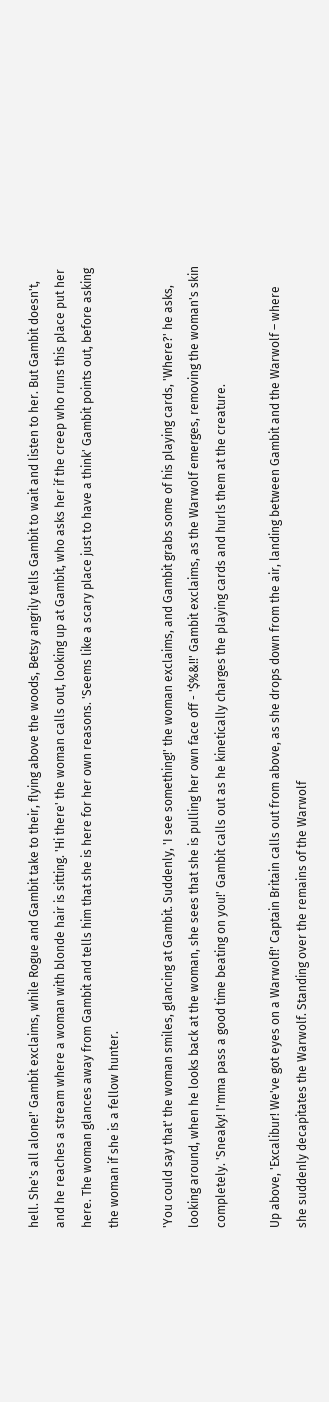hell. She's all alone!' Gambit exclaims, while Rogue and Gambit take to their, flying above the woods, Betsy angrily tells Gambit to wait and listen to her. But Gambit doesn't, and he reaches a stream where a woman with blonde hair is sitting. 'Hi there' the woman calls out, looking up at Gambit, who asks her if the creep who runs this place put her here. The woman glances away from Gambit and tells him that she is here for her own reasons. 'Seems like a scary place just to have a think' Gambit points out, before asking the woman if she is a fellow hunter.

'You could say that' the woman smiles, glancing at Gambit. Suddenly, 'I see something!' the woman exclaims, and Gambit grabs some of his playing cards, 'Where?' he asks, looking around, when he looks back at the woman, she sees that she is pulling her own face off - '$%&!!' Gambit exclaims, as the Warwolf emerges, removing the woman's skin completely. 'Sneaky! I'mma pass a good time beating on you!' Gambit calls out as he kinetically charges the playing cards and hurls them at the creature.

Up above, 'Excalibur! We've got eyes on a Warwolf!' Captain Britain calls out from above, as she drops down from the air, landing between Gambit and the Warwolf – where she suddenly decapitates the Warwolf. Standing over the remains of the Warwolf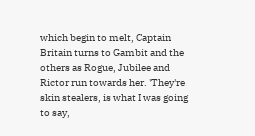which begin to melt, Captain Britain turns to Gambit and the others as Rogue, Jubilee and Rictor run towards her. 'They're skin stealers, is what I was going to say,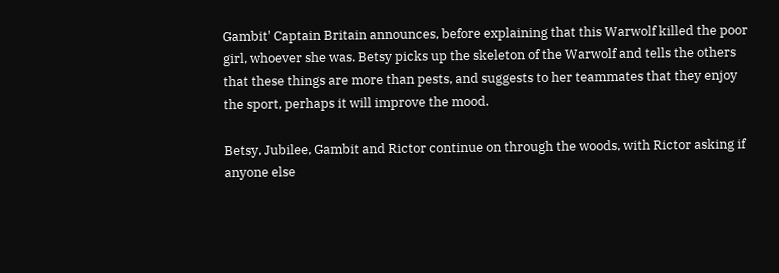Gambit' Captain Britain announces, before explaining that this Warwolf killed the poor girl, whoever she was. Betsy picks up the skeleton of the Warwolf and tells the others that these things are more than pests, and suggests to her teammates that they enjoy the sport, perhaps it will improve the mood.

Betsy, Jubilee, Gambit and Rictor continue on through the woods, with Rictor asking if anyone else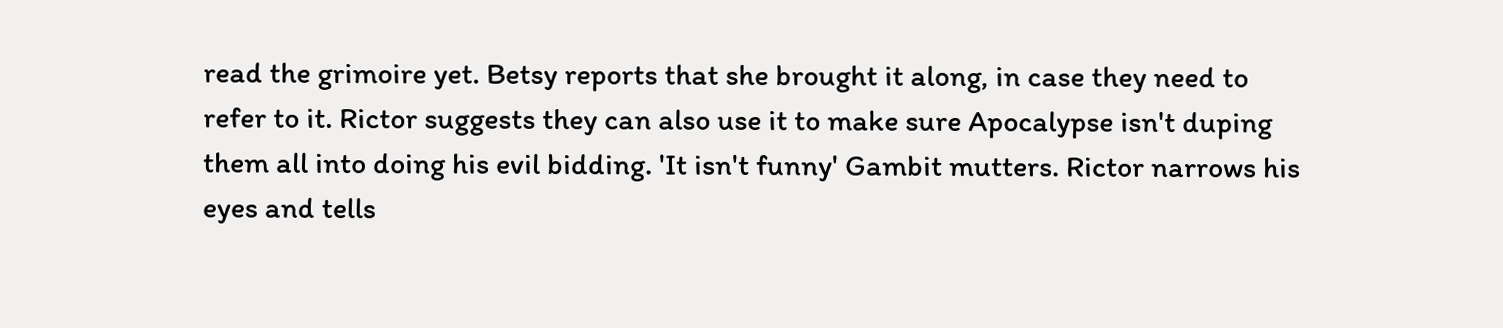read the grimoire yet. Betsy reports that she brought it along, in case they need to refer to it. Rictor suggests they can also use it to make sure Apocalypse isn't duping them all into doing his evil bidding. 'It isn't funny' Gambit mutters. Rictor narrows his eyes and tells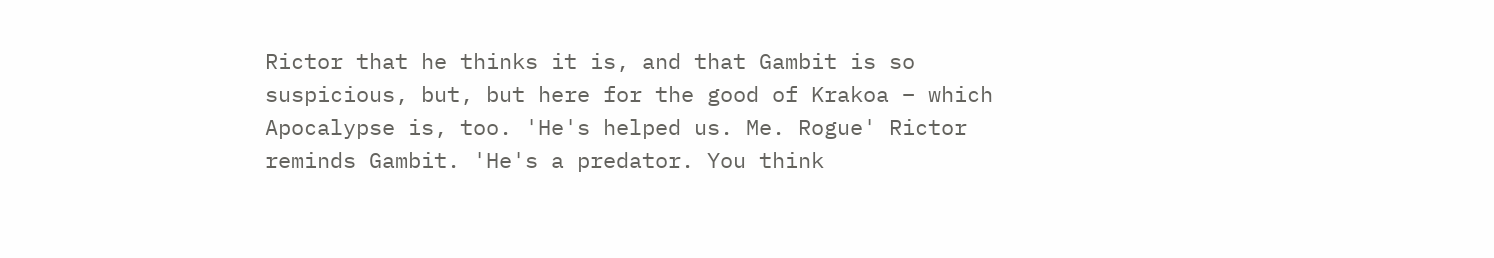Rictor that he thinks it is, and that Gambit is so suspicious, but, but here for the good of Krakoa – which Apocalypse is, too. 'He's helped us. Me. Rogue' Rictor reminds Gambit. 'He's a predator. You think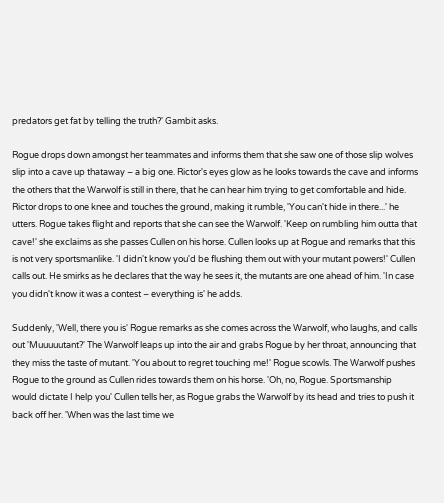predators get fat by telling the truth?' Gambit asks.

Rogue drops down amongst her teammates and informs them that she saw one of those slip wolves slip into a cave up thataway – a big one. Rictor's eyes glow as he looks towards the cave and informs the others that the Warwolf is still in there, that he can hear him trying to get comfortable and hide. Rictor drops to one knee and touches the ground, making it rumble, 'You can't hide in there...' he utters. Rogue takes flight and reports that she can see the Warwolf. 'Keep on rumbling him outta that cave!' she exclaims as she passes Cullen on his horse. Cullen looks up at Rogue and remarks that this is not very sportsmanlike. 'I didn't know you'd be flushing them out with your mutant powers!' Cullen calls out. He smirks as he declares that the way he sees it, the mutants are one ahead of him. 'In case you didn't know it was a contest – everything is' he adds.

Suddenly, 'Well, there you is' Rogue remarks as she comes across the Warwolf, who laughs, and calls out 'Muuuuutant?' The Warwolf leaps up into the air and grabs Rogue by her throat, announcing that they miss the taste of mutant. 'You about to regret touching me!' Rogue scowls. The Warwolf pushes Rogue to the ground as Cullen rides towards them on his horse. 'Oh, no, Rogue. Sportsmanship would dictate I help you' Cullen tells her, as Rogue grabs the Warwolf by its head and tries to push it back off her. 'When was the last time we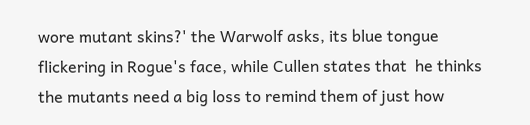wore mutant skins?' the Warwolf asks, its blue tongue flickering in Rogue's face, while Cullen states that  he thinks the mutants need a big loss to remind them of just how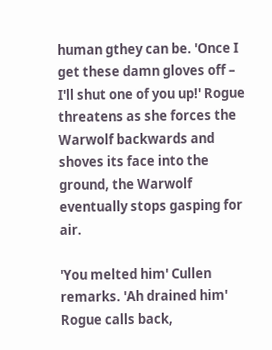human gthey can be. 'Once I get these damn gloves off – I'll shut one of you up!' Rogue threatens as she forces the Warwolf backwards and shoves its face into the ground, the Warwolf eventually stops gasping for air.

'You melted him' Cullen remarks. 'Ah drained him' Rogue calls back,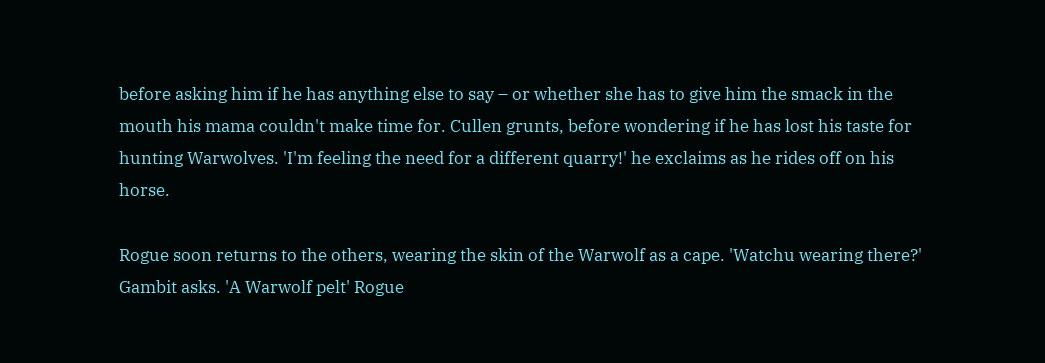before asking him if he has anything else to say – or whether she has to give him the smack in the mouth his mama couldn't make time for. Cullen grunts, before wondering if he has lost his taste for hunting Warwolves. 'I'm feeling the need for a different quarry!' he exclaims as he rides off on his horse.

Rogue soon returns to the others, wearing the skin of the Warwolf as a cape. 'Watchu wearing there?' Gambit asks. 'A Warwolf pelt' Rogue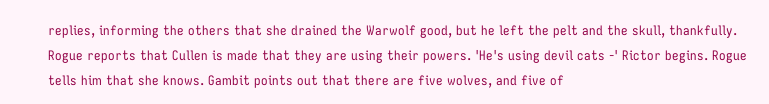replies, informing the others that she drained the Warwolf good, but he left the pelt and the skull, thankfully. Rogue reports that Cullen is made that they are using their powers. 'He's using devil cats -' Rictor begins. Rogue tells him that she knows. Gambit points out that there are five wolves, and five of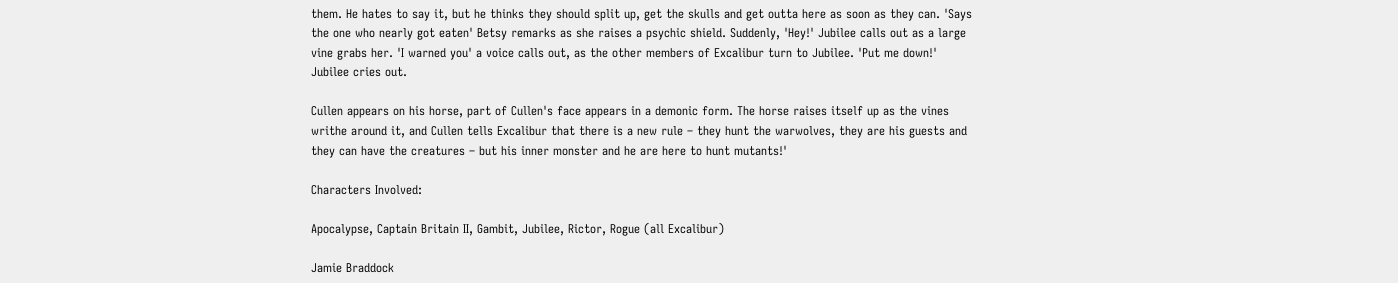them. He hates to say it, but he thinks they should split up, get the skulls and get outta here as soon as they can. 'Says the one who nearly got eaten' Betsy remarks as she raises a psychic shield. Suddenly, 'Hey!' Jubilee calls out as a large vine grabs her. 'I warned you' a voice calls out, as the other members of Excalibur turn to Jubilee. 'Put me down!' Jubilee cries out.

Cullen appears on his horse, part of Cullen's face appears in a demonic form. The horse raises itself up as the vines writhe around it, and Cullen tells Excalibur that there is a new rule – they hunt the warwolves, they are his guests and they can have the creatures – but his inner monster and he are here to hunt mutants!'

Characters Involved:

Apocalypse, Captain Britain II, Gambit, Jubilee, Rictor, Rogue (all Excalibur)

Jamie Braddock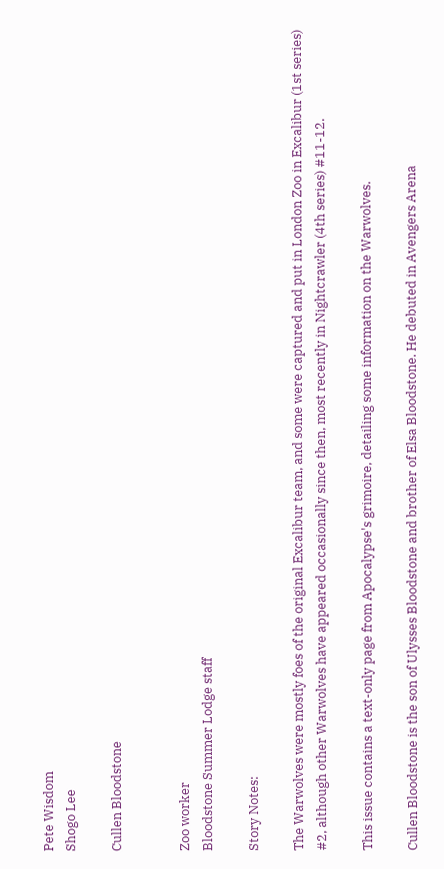Pete Wisdom
Shogo Lee

Cullen Bloodstone


Zoo worker
Bloodstone Summer Lodge staff

Story Notes:

The Warwolves were mostly foes of the original Excalibur team, and some were captured and put in London Zoo in Excalibur (1st series) #2, although other Warwolves have appeared occasionally since then, most recently in Nightcrawler (4th series) #11-12.

This issue contains a text-only page from Apocalypse's grimoire, detailing some information on the Warwolves.

Cullen Bloodstone is the son of Ulysses Bloodstone and brother of Elsa Bloodstone. He debuted in Avengers Arena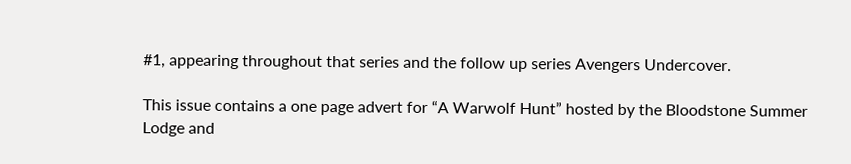#1, appearing throughout that series and the follow up series Avengers Undercover.

This issue contains a one page advert for “A Warwolf Hunt” hosted by the Bloodstone Summer Lodge and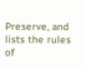Preserve, and lists the rules of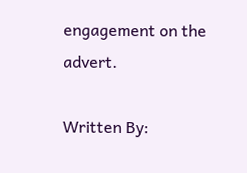engagement on the advert.

Written By: